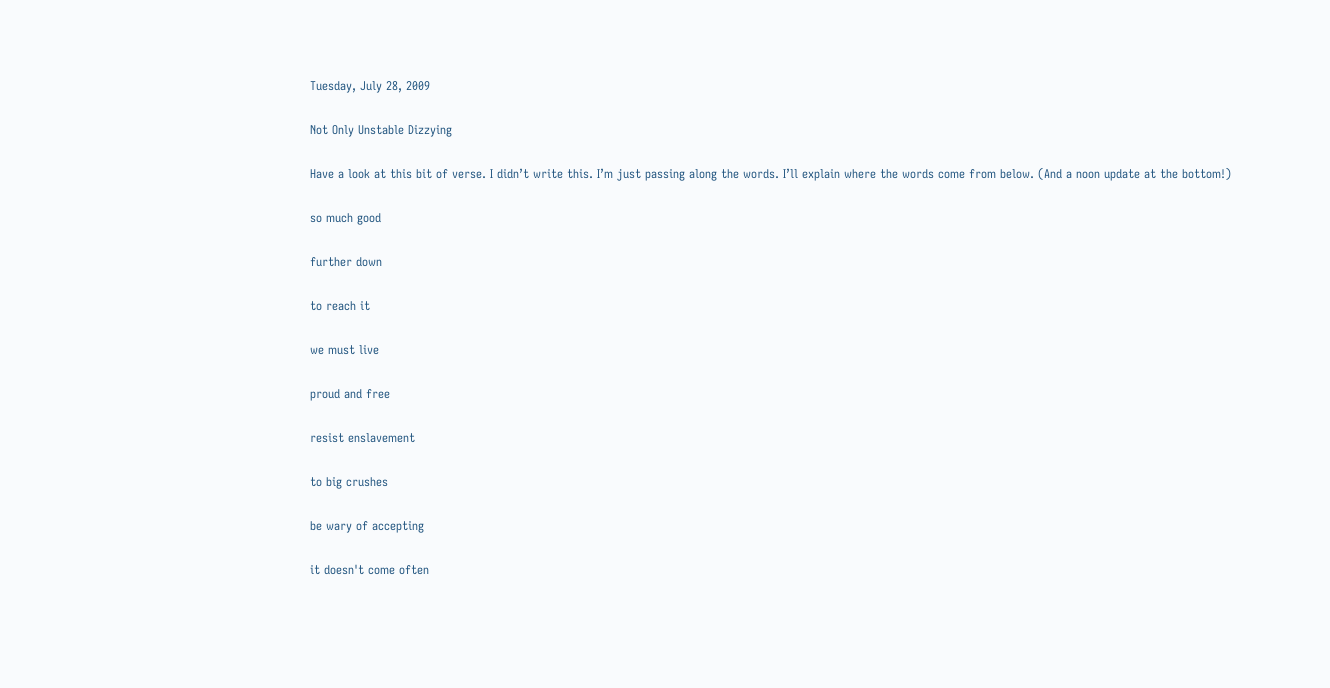Tuesday, July 28, 2009

Not Only Unstable Dizzying

Have a look at this bit of verse. I didn’t write this. I’m just passing along the words. I’ll explain where the words come from below. (And a noon update at the bottom!)

so much good

further down

to reach it

we must live

proud and free

resist enslavement

to big crushes

be wary of accepting

it doesn't come often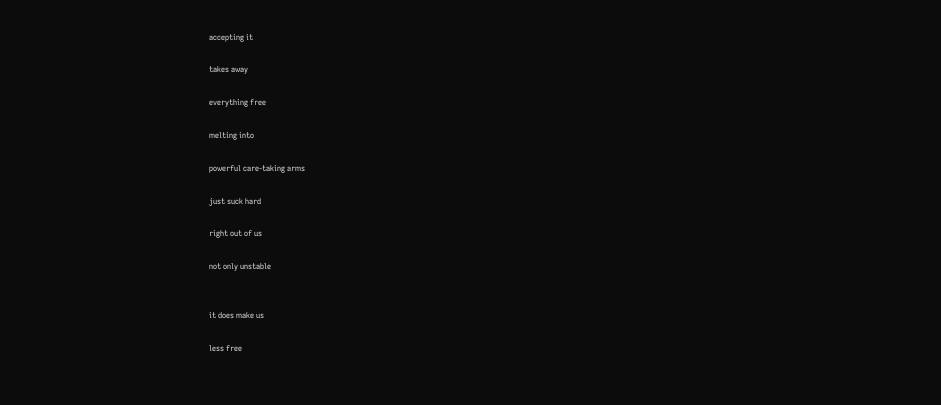accepting it

takes away

everything free

melting into

powerful care-taking arms

just suck hard

right out of us

not only unstable


it does make us

less free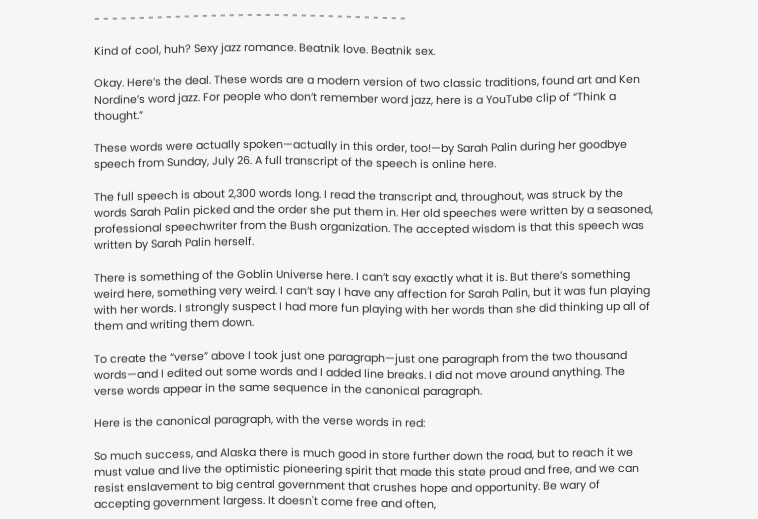- - - - - - - - - - - - - - - - - - - - - - - - - - - - - - - - - - -

Kind of cool, huh? Sexy jazz romance. Beatnik love. Beatnik sex.

Okay. Here’s the deal. These words are a modern version of two classic traditions, found art and Ken Nordine’s word jazz. For people who don’t remember word jazz, here is a YouTube clip of “Think a thought.”

These words were actually spoken—actually in this order, too!—by Sarah Palin during her goodbye speech from Sunday, July 26. A full transcript of the speech is online here.

The full speech is about 2,300 words long. I read the transcript and, throughout, was struck by the words Sarah Palin picked and the order she put them in. Her old speeches were written by a seasoned, professional speechwriter from the Bush organization. The accepted wisdom is that this speech was written by Sarah Palin herself.

There is something of the Goblin Universe here. I can’t say exactly what it is. But there’s something weird here, something very weird. I can’t say I have any affection for Sarah Palin, but it was fun playing with her words. I strongly suspect I had more fun playing with her words than she did thinking up all of them and writing them down.

To create the “verse” above I took just one paragraph—just one paragraph from the two thousand words—and I edited out some words and I added line breaks. I did not move around anything. The verse words appear in the same sequence in the canonical paragraph.

Here is the canonical paragraph, with the verse words in red:

So much success, and Alaska there is much good in store further down the road, but to reach it we must value and live the optimistic pioneering spirit that made this state proud and free, and we can resist enslavement to big central government that crushes hope and opportunity. Be wary of accepting government largess. It doesn't come free and often,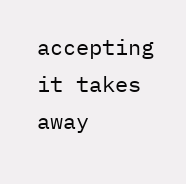accepting it takes away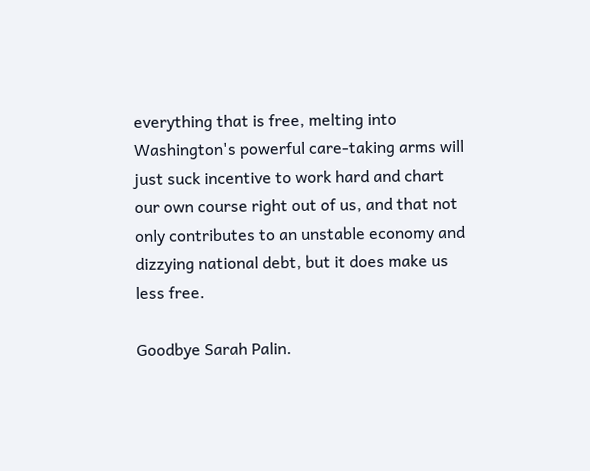everything that is free, melting into Washington's powerful care-taking arms will just suck incentive to work hard and chart our own course right out of us, and that not only contributes to an unstable economy and dizzying national debt, but it does make us less free.

Goodbye Sarah Palin.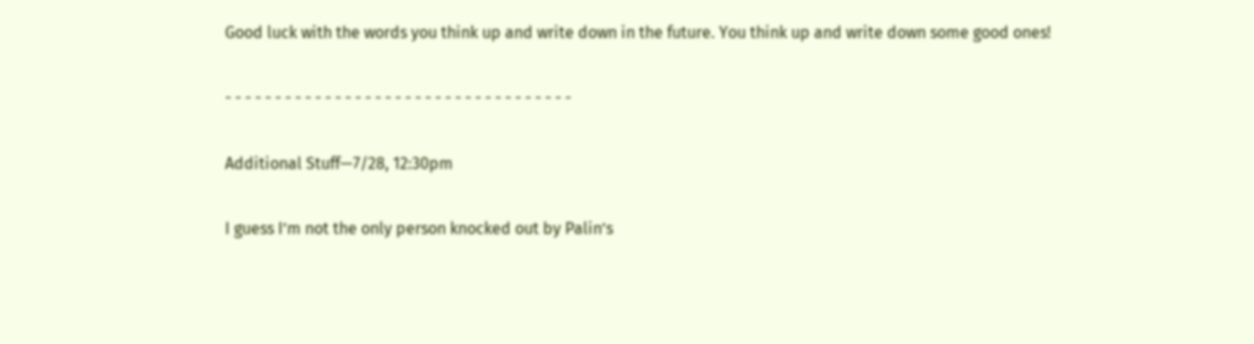Good luck with the words you think up and write down in the future. You think up and write down some good ones!

- - - - - - - - - - - - - - - - - - - - - - - - - - - - - - - - - - -

Additional Stuff—7/28, 12:30pm

I guess I’m not the only person knocked out by Palin’s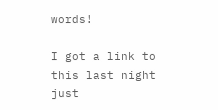words!

I got a link to this last night just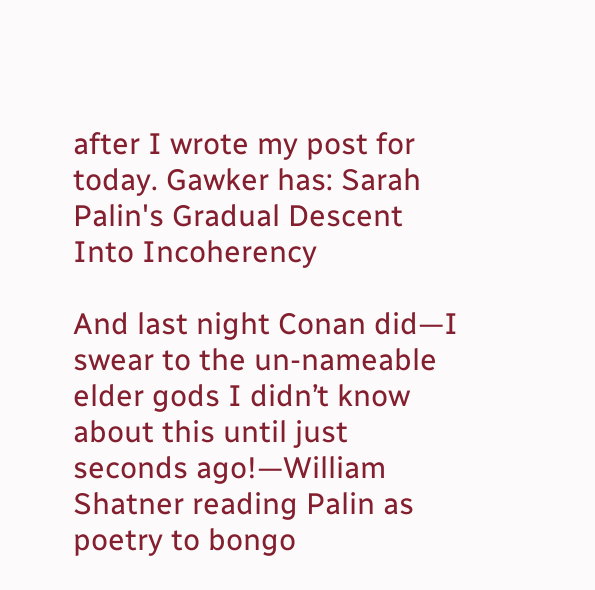after I wrote my post for today. Gawker has: Sarah Palin's Gradual Descent Into Incoherency

And last night Conan did—I swear to the un-nameable elder gods I didn’t know about this until just seconds ago!—William Shatner reading Palin as poetry to bongo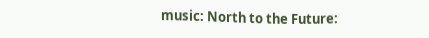music: North to the Future: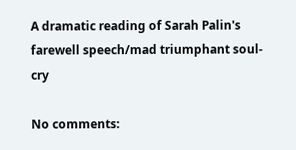A dramatic reading of Sarah Palin's farewell speech/mad triumphant soul-cry

No comments: